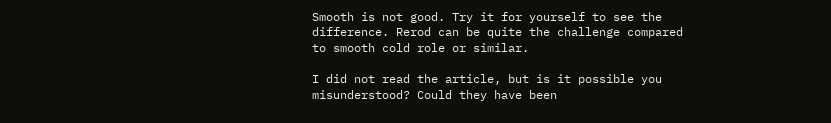Smooth is not good. Try it for yourself to see the difference. Rerod can be quite the challenge compared to smooth cold role or similar.

I did not read the article, but is it possible you misunderstood? Could they have been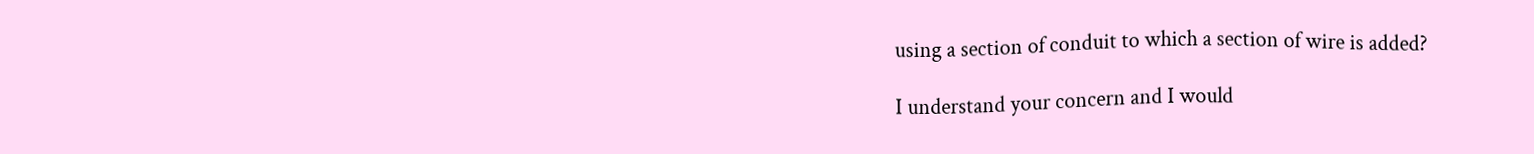using a section of conduit to which a section of wire is added?

I understand your concern and I would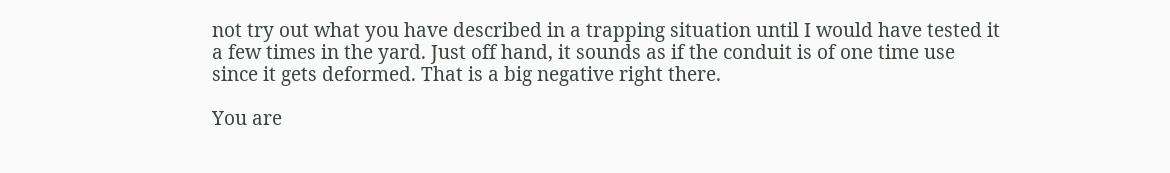not try out what you have described in a trapping situation until I would have tested it a few times in the yard. Just off hand, it sounds as if the conduit is of one time use since it gets deformed. That is a big negative right there.

You are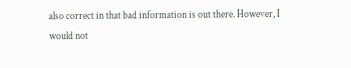also correct in that bad information is out there. However, I would not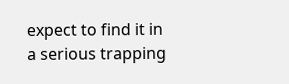expect to find it in a serious trapping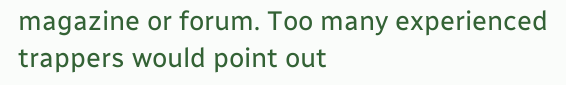magazine or forum. Too many experienced trappers would point out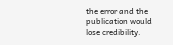the error and the publication would lose credibility.